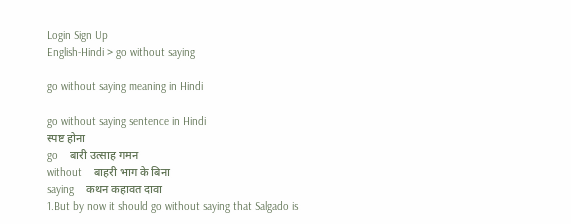Login Sign Up
English-Hindi > go without saying

go without saying meaning in Hindi

go without saying sentence in Hindi
स्पष्ट होना
go    बारी उत्साह गमन
without    बाहरी भाग के बिना
saying    कथन कहावत दावा
1.But by now it should go without saying that Salgado is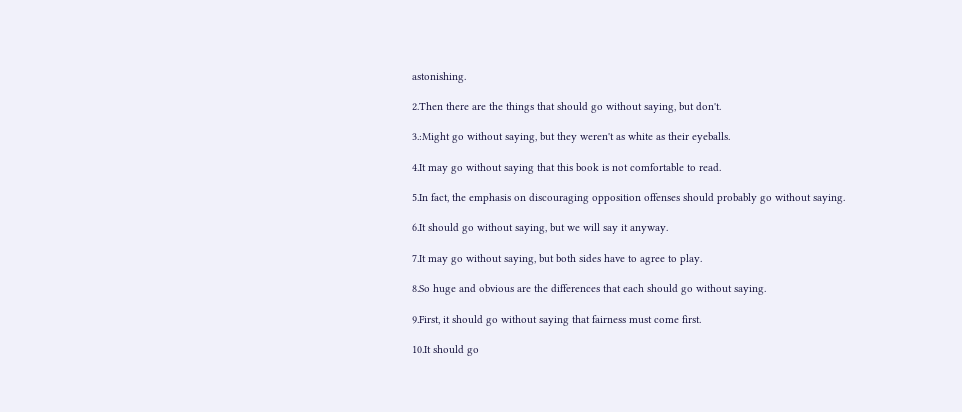astonishing.

2.Then there are the things that should go without saying, but don't.

3.:Might go without saying, but they weren't as white as their eyeballs.

4.It may go without saying that this book is not comfortable to read.

5.In fact, the emphasis on discouraging opposition offenses should probably go without saying.

6.It should go without saying, but we will say it anyway.

7.It may go without saying, but both sides have to agree to play.

8.So huge and obvious are the differences that each should go without saying.

9.First, it should go without saying that fairness must come first.

10.It should go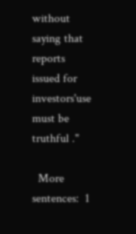without saying that reports issued for investors'use must be truthful ."

  More sentences:  1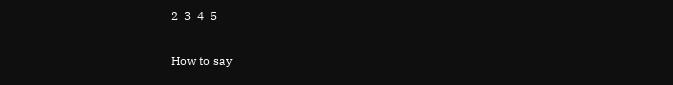2  3  4  5

How to say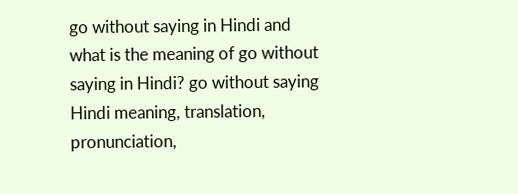go without saying in Hindi and what is the meaning of go without saying in Hindi? go without saying Hindi meaning, translation, pronunciation,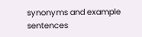synonyms and example sentences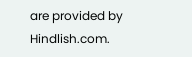are provided by Hindlish.com.